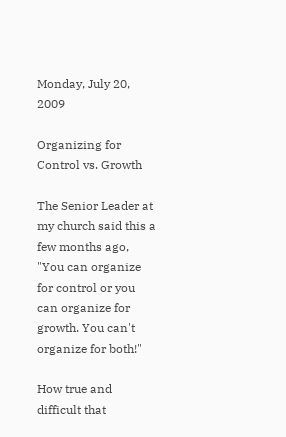Monday, July 20, 2009

Organizing for Control vs. Growth

The Senior Leader at my church said this a few months ago, "You can organize for control or you can organize for growth. You can't organize for both!"

How true and difficult that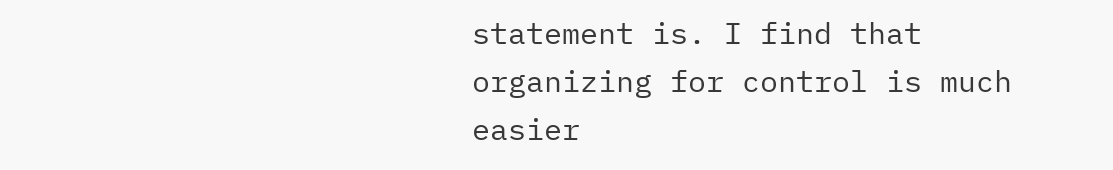statement is. I find that organizing for control is much easier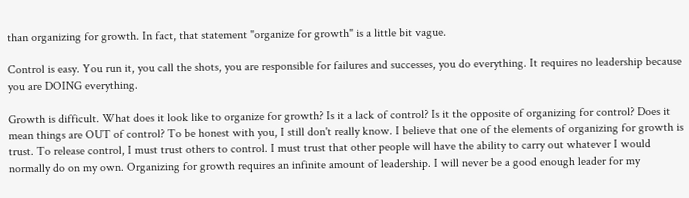than organizing for growth. In fact, that statement "organize for growth" is a little bit vague.

Control is easy. You run it, you call the shots, you are responsible for failures and successes, you do everything. It requires no leadership because you are DOING everything.

Growth is difficult. What does it look like to organize for growth? Is it a lack of control? Is it the opposite of organizing for control? Does it mean things are OUT of control? To be honest with you, I still don't really know. I believe that one of the elements of organizing for growth is trust. To release control, I must trust others to control. I must trust that other people will have the ability to carry out whatever I would normally do on my own. Organizing for growth requires an infinite amount of leadership. I will never be a good enough leader for my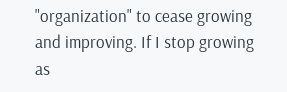"organization" to cease growing and improving. If I stop growing as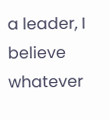a leader, I believe whatever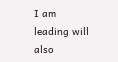I am leading will also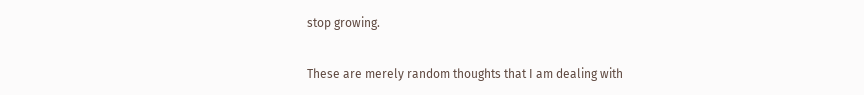stop growing.

These are merely random thoughts that I am dealing with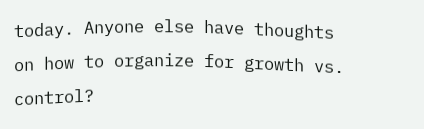today. Anyone else have thoughts on how to organize for growth vs. control?